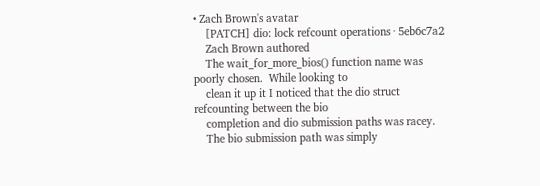• Zach Brown's avatar
    [PATCH] dio: lock refcount operations · 5eb6c7a2
    Zach Brown authored
    The wait_for_more_bios() function name was poorly chosen.  While looking to
    clean it up it I noticed that the dio struct refcounting between the bio
    completion and dio submission paths was racey.
    The bio submission path was simply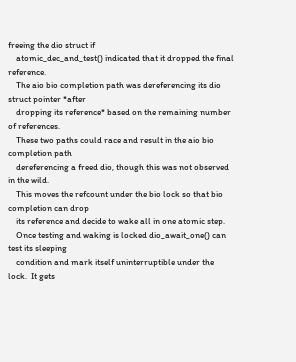freeing the dio struct if
    atomic_dec_and_test() indicated that it dropped the final reference.
    The aio bio completion path was dereferencing its dio struct pointer *after
    dropping its reference* based on the remaining number of references.
    These two paths could race and result in the aio bio completion path
    dereferencing a freed dio, though this was not observed in the wild.
    This moves the refcount under the bio lock so that bio completion can drop
    its reference and decide to wake all in one atomic step.
    Once testing and waking is locked dio_await_one() can test its sleeping
    condition and mark itself uninterruptible under the lock.  It gets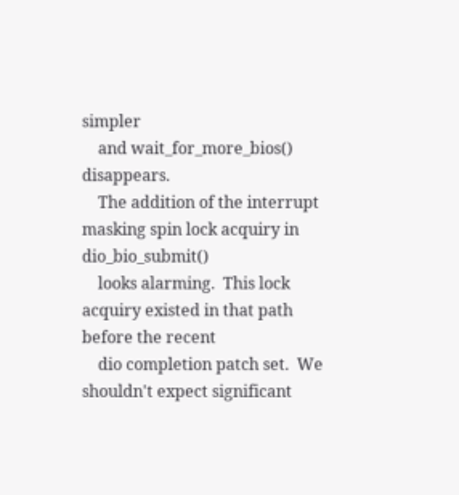simpler
    and wait_for_more_bios() disappears.
    The addition of the interrupt masking spin lock acquiry in dio_bio_submit()
    looks alarming.  This lock acquiry existed in that path before the recent
    dio completion patch set.  We shouldn't expect significant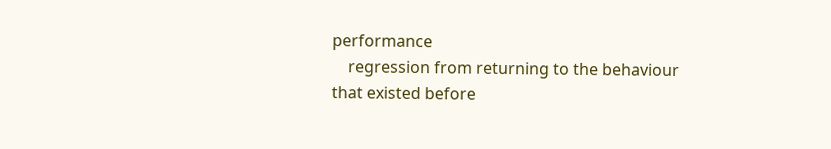performance
    regression from returning to the behaviour that existed before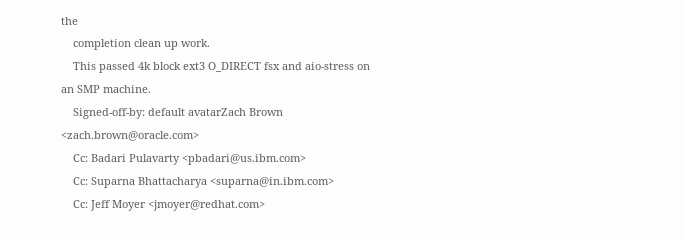the
    completion clean up work.
    This passed 4k block ext3 O_DIRECT fsx and aio-stress on an SMP machine.
    Signed-off-by: default avatarZach Brown <zach.brown@oracle.com>
    Cc: Badari Pulavarty <pbadari@us.ibm.com>
    Cc: Suparna Bhattacharya <suparna@in.ibm.com>
    Cc: Jeff Moyer <jmoyer@redhat.com>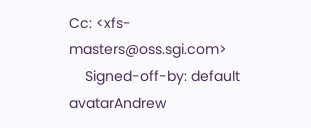Cc: <xfs-masters@oss.sgi.com>
    Signed-off-by: default avatarAndrew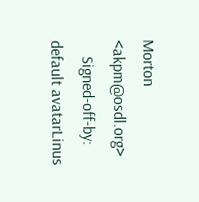Morton <akpm@osdl.org>
    Signed-off-by: default avatarLinus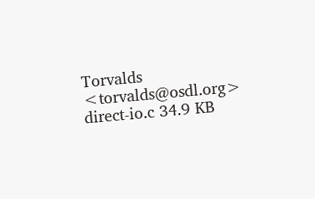Torvalds <torvalds@osdl.org>
direct-io.c 34.9 KB